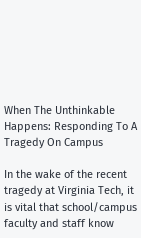When The Unthinkable Happens: Responding To A Tragedy On Campus

In the wake of the recent tragedy at Virginia Tech, it is vital that school/campus faculty and staff know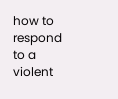how to respond to a violent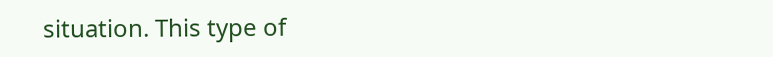situation. This type of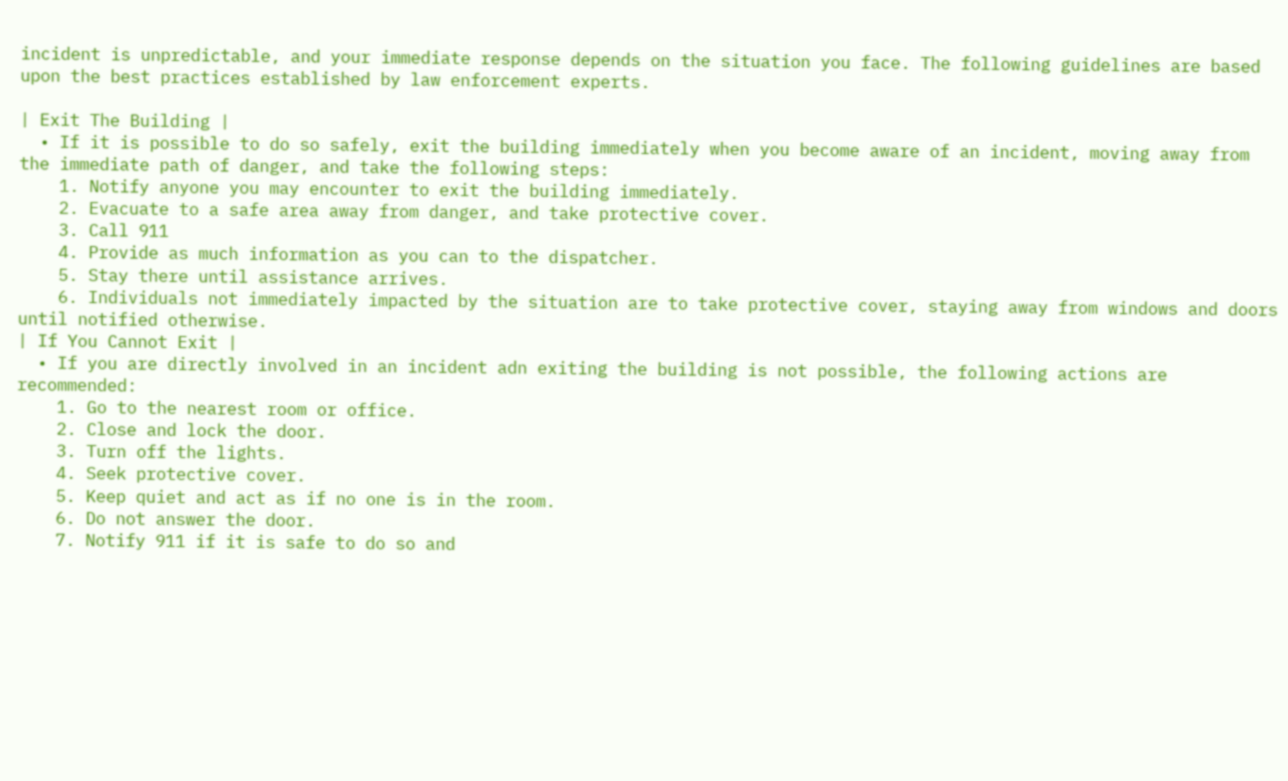incident is unpredictable, and your immediate response depends on the situation you face. The following guidelines are based upon the best practices established by law enforcement experts.

| Exit The Building |
  • If it is possible to do so safely, exit the building immediately when you become aware of an incident, moving away from the immediate path of danger, and take the following steps:
    1. Notify anyone you may encounter to exit the building immediately.
    2. Evacuate to a safe area away from danger, and take protective cover.
    3. Call 911
    4. Provide as much information as you can to the dispatcher.
    5. Stay there until assistance arrives.
    6. Individuals not immediately impacted by the situation are to take protective cover, staying away from windows and doors until notified otherwise.
| If You Cannot Exit |
  • If you are directly involved in an incident adn exiting the building is not possible, the following actions are recommended:
    1. Go to the nearest room or office.
    2. Close and lock the door.
    3. Turn off the lights.
    4. Seek protective cover.
    5. Keep quiet and act as if no one is in the room.
    6. Do not answer the door.
    7. Notify 911 if it is safe to do so and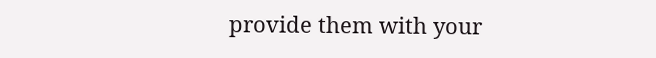provide them with your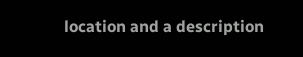location and a description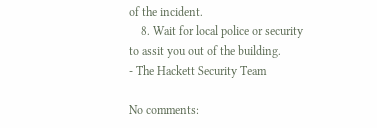of the incident.
    8. Wait for local police or security to assit you out of the building.
- The Hackett Security Team

No comments: